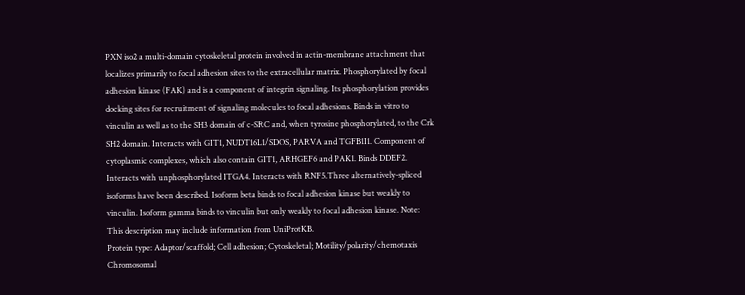PXN iso2 a multi-domain cytoskeletal protein involved in actin-membrane attachment that localizes primarily to focal adhesion sites to the extracellular matrix. Phosphorylated by focal adhesion kinase (FAK) and is a component of integrin signaling. Its phosphorylation provides docking sites for recruitment of signaling molecules to focal adhesions. Binds in vitro to vinculin as well as to the SH3 domain of c-SRC and, when tyrosine phosphorylated, to the Crk SH2 domain. Interacts with GIT1, NUDT16L1/SDOS, PARVA and TGFB1I1. Component of cytoplasmic complexes, which also contain GIT1, ARHGEF6 and PAK1. Binds DDEF2. Interacts with unphosphorylated ITGA4. Interacts with RNF5.Three alternatively-spliced isoforms have been described. Isoform beta binds to focal adhesion kinase but weakly to vinculin. Isoform gamma binds to vinculin but only weakly to focal adhesion kinase. Note: This description may include information from UniProtKB.
Protein type: Adaptor/scaffold; Cell adhesion; Cytoskeletal; Motility/polarity/chemotaxis
Chromosomal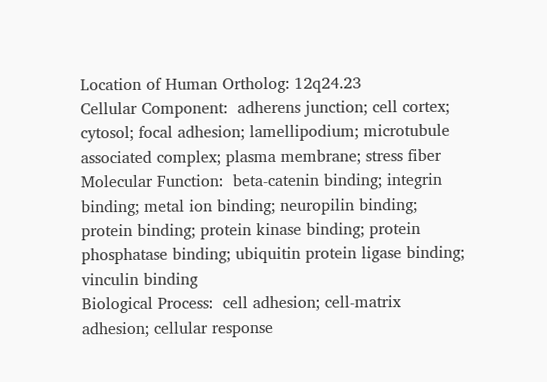Location of Human Ortholog: 12q24.23
Cellular Component:  adherens junction; cell cortex; cytosol; focal adhesion; lamellipodium; microtubule associated complex; plasma membrane; stress fiber
Molecular Function:  beta-catenin binding; integrin binding; metal ion binding; neuropilin binding; protein binding; protein kinase binding; protein phosphatase binding; ubiquitin protein ligase binding; vinculin binding
Biological Process:  cell adhesion; cell-matrix adhesion; cellular response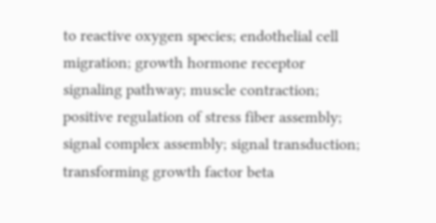to reactive oxygen species; endothelial cell migration; growth hormone receptor signaling pathway; muscle contraction; positive regulation of stress fiber assembly; signal complex assembly; signal transduction; transforming growth factor beta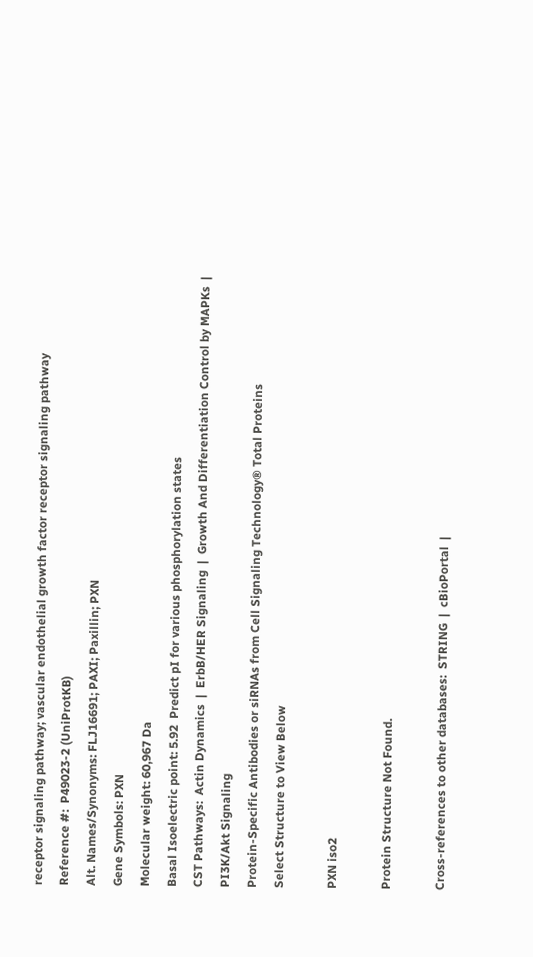receptor signaling pathway; vascular endothelial growth factor receptor signaling pathway
Reference #:  P49023-2 (UniProtKB)
Alt. Names/Synonyms: FLJ16691; PAXI; Paxillin; PXN
Gene Symbols: PXN
Molecular weight: 60,967 Da
Basal Isoelectric point: 5.92  Predict pI for various phosphorylation states
CST Pathways:  Actin Dynamics  |  ErbB/HER Signaling  |  Growth And Differentiation Control by MAPKs  |  PI3K/Akt Signaling
Protein-Specific Antibodies or siRNAs from Cell Signaling Technology® Total Proteins
Select Structure to View Below

PXN iso2

Protein Structure Not Found.

Cross-references to other databases:  STRING  |  cBioPortal  |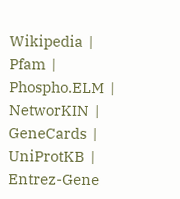Wikipedia  |  Pfam  |  Phospho.ELM  |  NetworKIN  |  GeneCards  |  UniProtKB  |  Entrez-Gene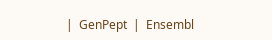|  GenPept  |  Ensembl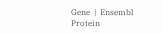Gene  |  Ensembl Protein